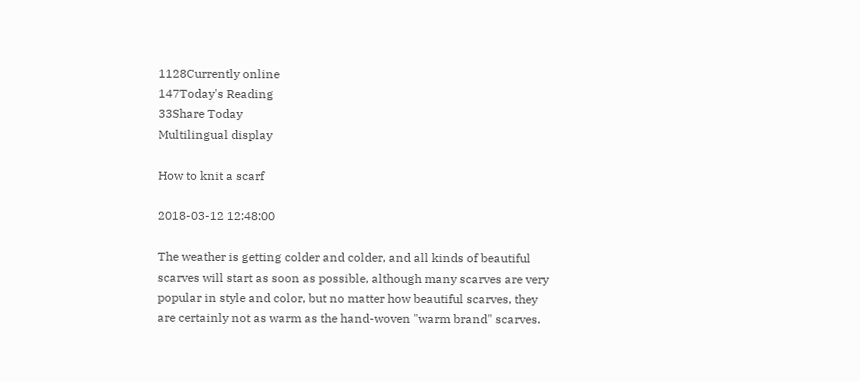1128Currently online
147Today's Reading
33Share Today
Multilingual display

How to knit a scarf

2018-03-12 12:48:00

The weather is getting colder and colder, and all kinds of beautiful scarves will start as soon as possible, although many scarves are very popular in style and color, but no matter how beautiful scarves, they are certainly not as warm as the hand-woven "warm brand" scarves.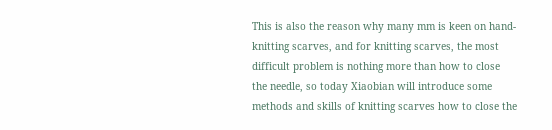This is also the reason why many mm is keen on hand-knitting scarves, and for knitting scarves, the most difficult problem is nothing more than how to close the needle, so today Xiaobian will introduce some methods and skills of knitting scarves how to close the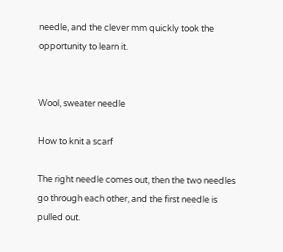needle, and the clever mm quickly took the opportunity to learn it.


Wool, sweater needle

How to knit a scarf

The right needle comes out, then the two needles go through each other, and the first needle is pulled out.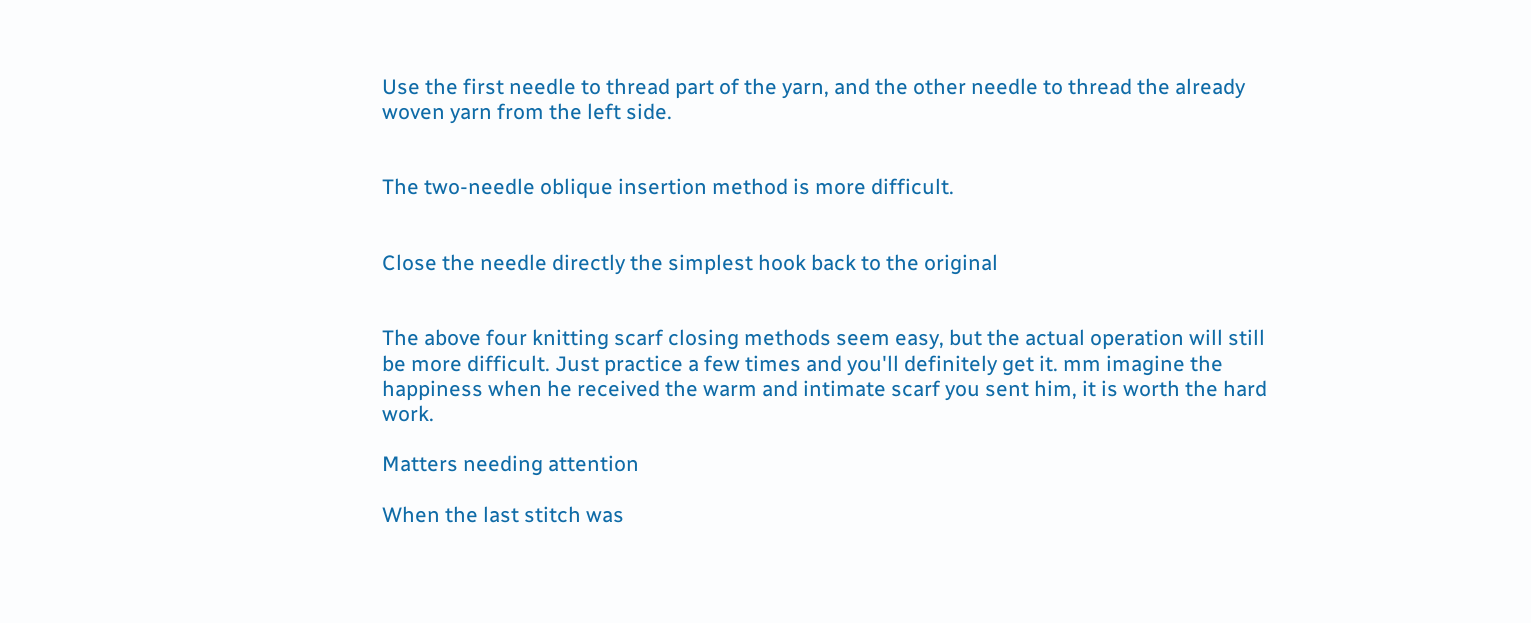Use the first needle to thread part of the yarn, and the other needle to thread the already woven yarn from the left side.


The two-needle oblique insertion method is more difficult.


Close the needle directly the simplest hook back to the original


The above four knitting scarf closing methods seem easy, but the actual operation will still be more difficult. Just practice a few times and you'll definitely get it. mm imagine the happiness when he received the warm and intimate scarf you sent him, it is worth the hard work.

Matters needing attention

When the last stitch was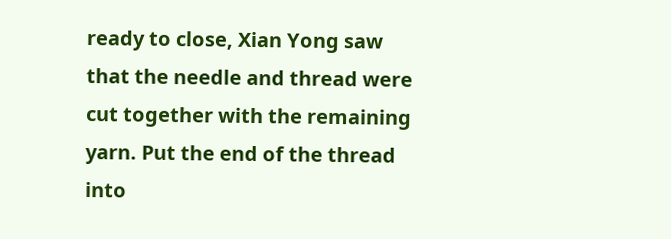ready to close, Xian Yong saw that the needle and thread were cut together with the remaining yarn. Put the end of the thread into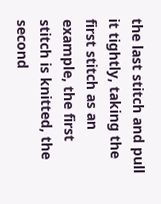the last stitch and pull it tightly, taking the first stitch as an example, the first stitch is knitted, the second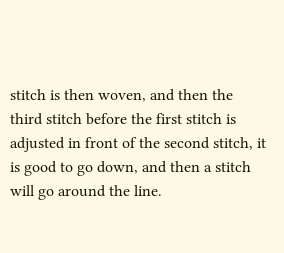stitch is then woven, and then the third stitch before the first stitch is adjusted in front of the second stitch, it is good to go down, and then a stitch will go around the line.